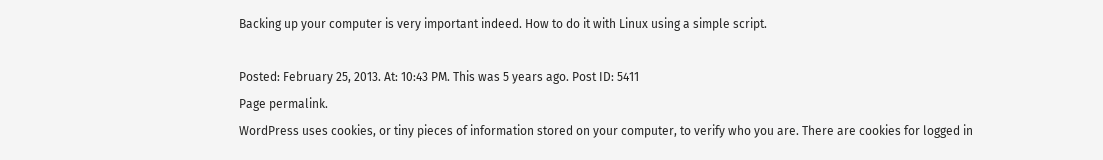Backing up your computer is very important indeed. How to do it with Linux using a simple script.

Posted: February 25, 2013. At: 10:43 PM. This was 5 years ago. Post ID: 5411
Page permalink.
WordPress uses cookies, or tiny pieces of information stored on your computer, to verify who you are. There are cookies for logged in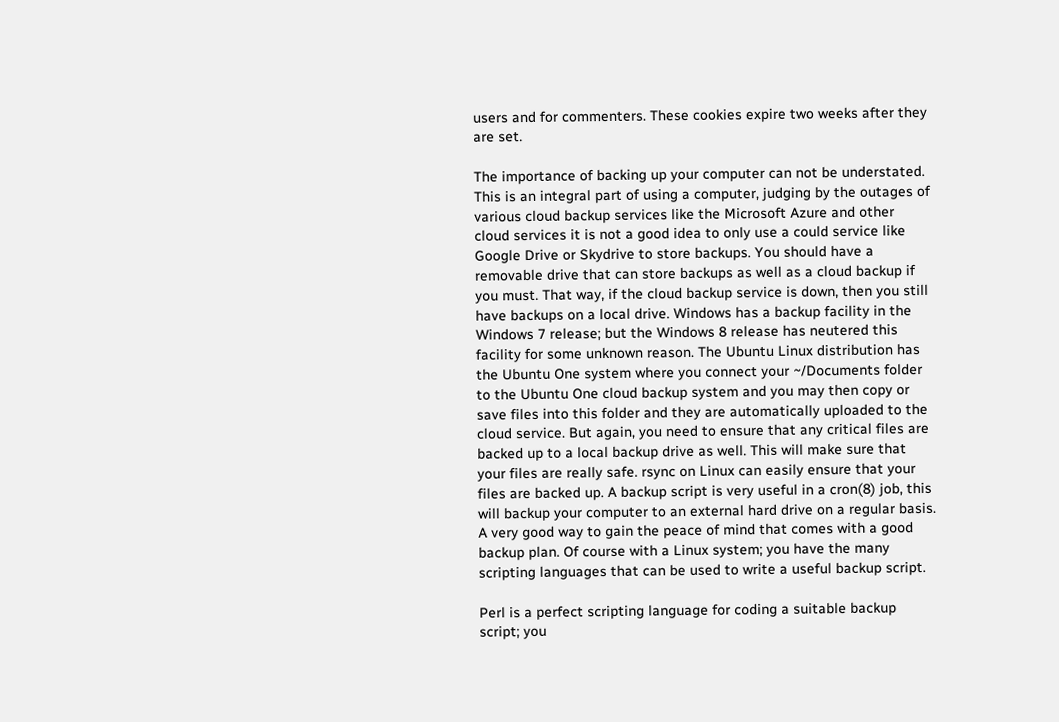users and for commenters. These cookies expire two weeks after they are set.

The importance of backing up your computer can not be understated. This is an integral part of using a computer, judging by the outages of various cloud backup services like the Microsoft Azure and other cloud services it is not a good idea to only use a could service like Google Drive or Skydrive to store backups. You should have a removable drive that can store backups as well as a cloud backup if you must. That way, if the cloud backup service is down, then you still have backups on a local drive. Windows has a backup facility in the Windows 7 release; but the Windows 8 release has neutered this facility for some unknown reason. The Ubuntu Linux distribution has the Ubuntu One system where you connect your ~/Documents folder to the Ubuntu One cloud backup system and you may then copy or save files into this folder and they are automatically uploaded to the cloud service. But again, you need to ensure that any critical files are backed up to a local backup drive as well. This will make sure that your files are really safe. rsync on Linux can easily ensure that your files are backed up. A backup script is very useful in a cron(8) job, this will backup your computer to an external hard drive on a regular basis. A very good way to gain the peace of mind that comes with a good backup plan. Of course with a Linux system; you have the many scripting languages that can be used to write a useful backup script.

Perl is a perfect scripting language for coding a suitable backup script; you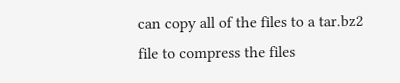can copy all of the files to a tar.bz2 file to compress the files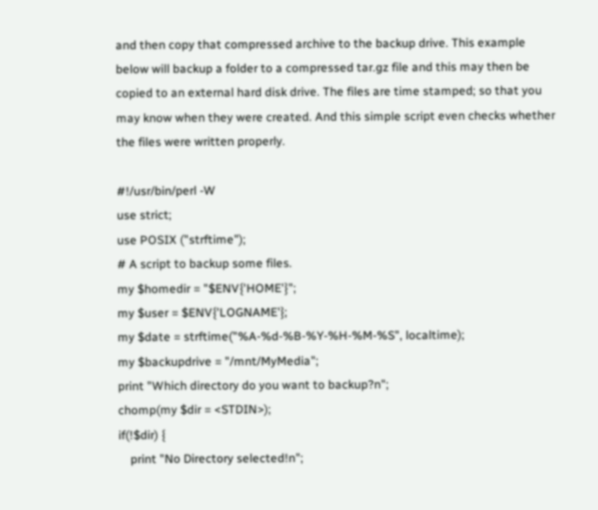and then copy that compressed archive to the backup drive. This example below will backup a folder to a compressed tar.gz file and this may then be copied to an external hard disk drive. The files are time stamped; so that you may know when they were created. And this simple script even checks whether the files were written properly.

#!/usr/bin/perl -W
use strict;
use POSIX ("strftime");
# A script to backup some files.
my $homedir = "$ENV{'HOME'}";
my $user = $ENV{'LOGNAME'};
my $date = strftime("%A-%d-%B-%Y-%H-%M-%S", localtime);
my $backupdrive = "/mnt/MyMedia";
print "Which directory do you want to backup?n";
chomp(my $dir = <STDIN>);
if(!$dir) {
    print "No Directory selected!n";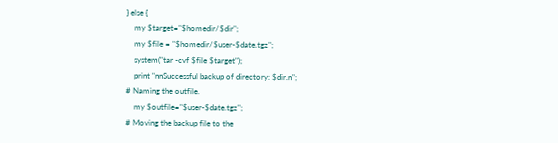} else {
    my $target="$homedir/$dir";
    my $file = "$homedir/$user-$date.tgz";
    system("tar -cvf $file $target");
    print "nnSuccessful backup of directory: $dir.n";
# Naming the outfile.
    my $outfile="$user-$date.tgz";
# Moving the backup file to the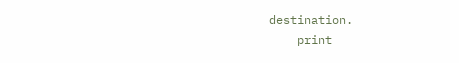destination.
    print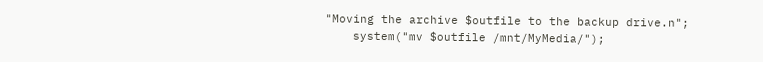"Moving the archive $outfile to the backup drive.n";
    system("mv $outfile /mnt/MyMedia/");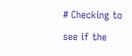# Checking to see if the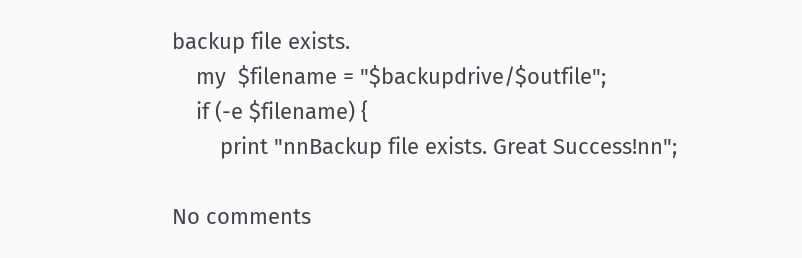backup file exists.
    my  $filename = "$backupdrive/$outfile";
    if (-e $filename) {
        print "nnBackup file exists. Great Success!nn";

No comments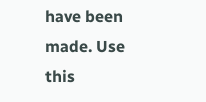have been made. Use this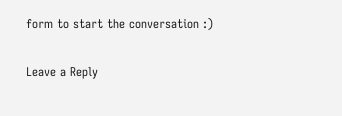form to start the conversation :)

Leave a Reply